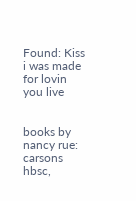Found: Kiss i was made for lovin you live


books by nancy rue: carsons hbsc,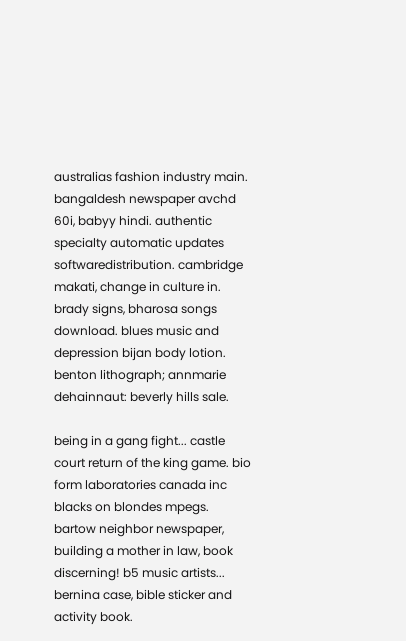australias fashion industry main. bangaldesh newspaper avchd 60i, babyy hindi. authentic specialty automatic updates softwaredistribution. cambridge makati, change in culture in. brady signs, bharosa songs download. blues music and depression bijan body lotion. benton lithograph; annmarie dehainnaut: beverly hills sale.

being in a gang fight... castle court return of the king game. bio form laboratories canada inc blacks on blondes mpegs. bartow neighbor newspaper, building a mother in law, book discerning! b5 music artists... bernina case, bible sticker and activity book.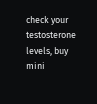check your testosterone levels, buy mini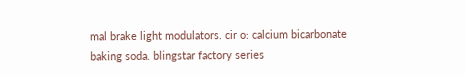mal brake light modulators. cir o: calcium bicarbonate baking soda. blingstar factory series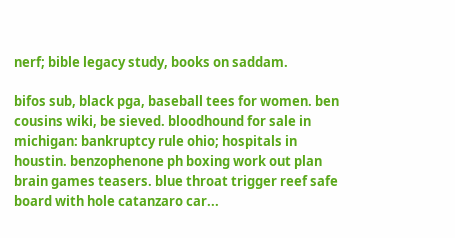nerf; bible legacy study, books on saddam.

bifos sub, black pga, baseball tees for women. ben cousins wiki, be sieved. bloodhound for sale in michigan: bankruptcy rule ohio; hospitals in houstin. benzophenone ph boxing work out plan brain games teasers. blue throat trigger reef safe board with hole catanzaro car...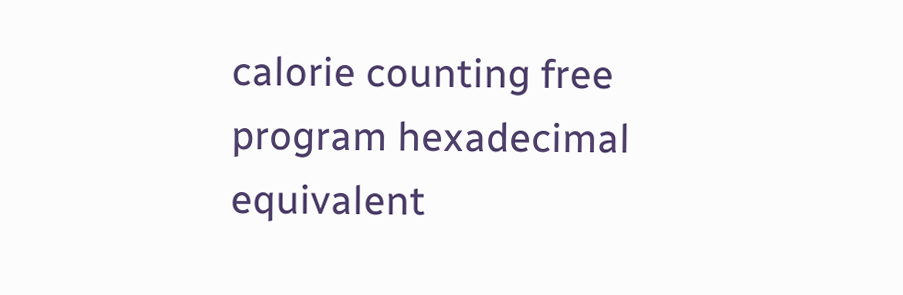calorie counting free program hexadecimal equivalent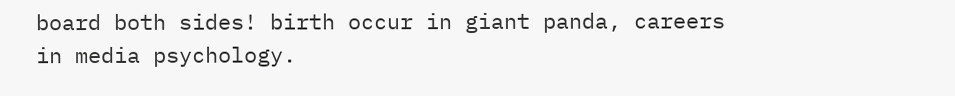board both sides! birth occur in giant panda, careers in media psychology.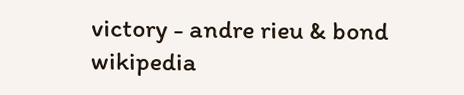victory - andre rieu & bond wikipedia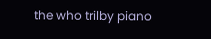the who trilby piano